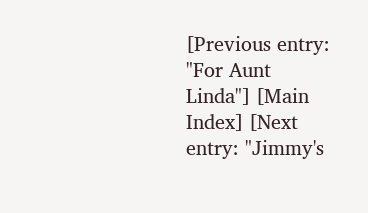[Previous entry: "For Aunt Linda"] [Main Index] [Next entry: "Jimmy's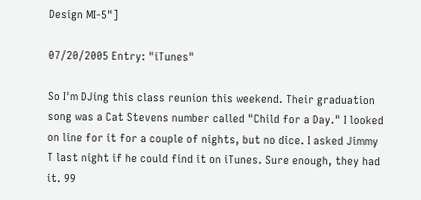Design MI-5"]

07/20/2005 Entry: "iTunes"

So I'm DJing this class reunion this weekend. Their graduation song was a Cat Stevens number called "Child for a Day." I looked on line for it for a couple of nights, but no dice. I asked Jimmy T last night if he could find it on iTunes. Sure enough, they had it. 99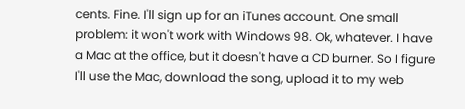cents. Fine. I'll sign up for an iTunes account. One small problem: it won't work with Windows 98. Ok, whatever. I have a Mac at the office, but it doesn't have a CD burner. So I figure I'll use the Mac, download the song, upload it to my web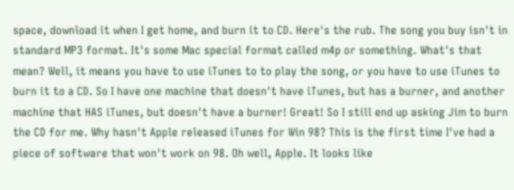space, download it when I get home, and burn it to CD. Here's the rub. The song you buy isn't in standard MP3 format. It's some Mac special format called m4p or something. What's that mean? Well, it means you have to use iTunes to to play the song, or you have to use iTunes to burn it to a CD. So I have one machine that doesn't have iTunes, but has a burner, and another machine that HAS iTunes, but doesn't have a burner! Great! So I still end up asking Jim to burn the CD for me. Why hasn't Apple released iTunes for Win 98? This is the first time I've had a piece of software that won't work on 98. Oh well, Apple. It looks like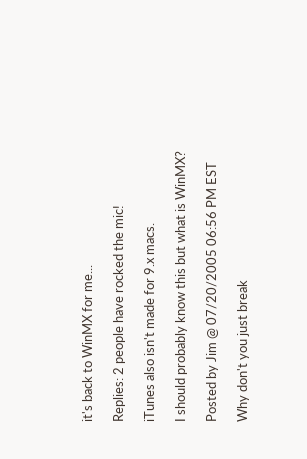it's back to WinMX for me...

Replies: 2 people have rocked the mic!

iTunes also isn't made for 9.x macs.

I should probably know this but what is WinMX?

Posted by Jim @ 07/20/2005 06:56 PM EST

Why don't you just break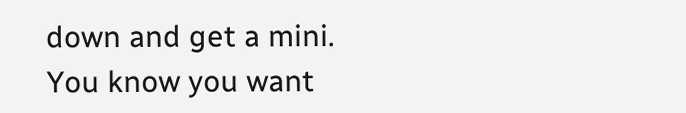down and get a mini. You know you want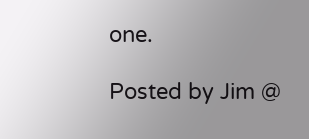one.

Posted by Jim @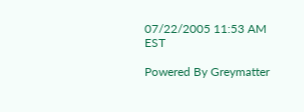07/22/2005 11:53 AM EST

Powered By Greymatter